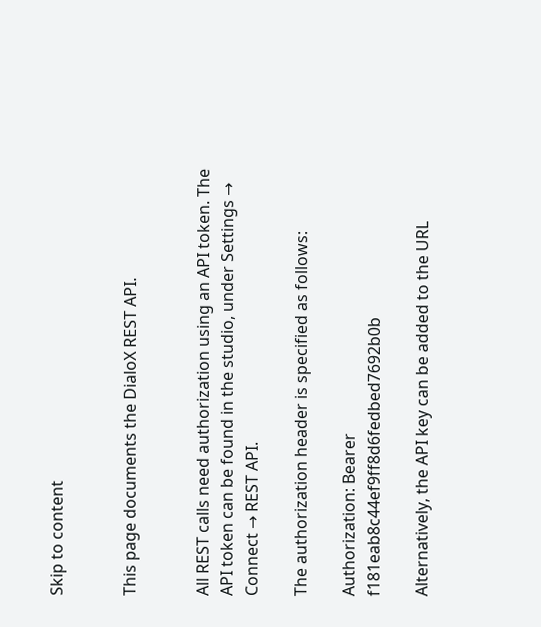Skip to content


This page documents the DialoX REST API.


All REST calls need authorization using an API token. The API token can be found in the studio, under Settings → Connect → REST API.

The authorization header is specified as follows:

Authorization: Bearer f181eab8c44ef9ff8d6fedbed7692b0b

Alternatively, the API key can be added to the URL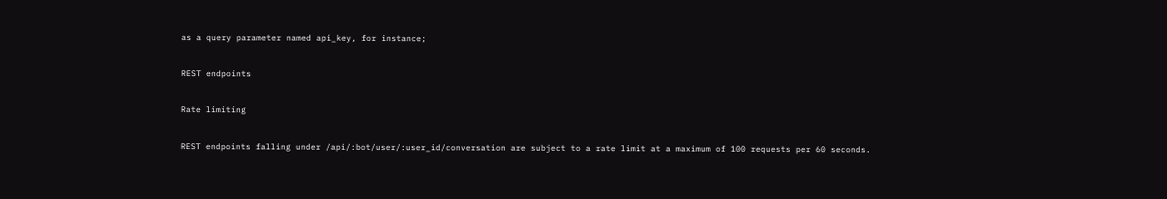as a query parameter named api_key, for instance;

REST endpoints

Rate limiting

REST endpoints falling under /api/:bot/user/:user_id/conversation are subject to a rate limit at a maximum of 100 requests per 60 seconds.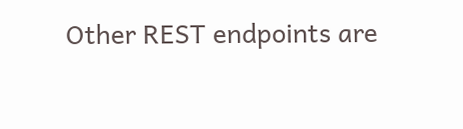Other REST endpoints are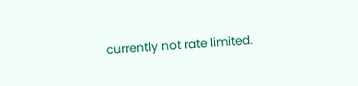currently not rate limited.